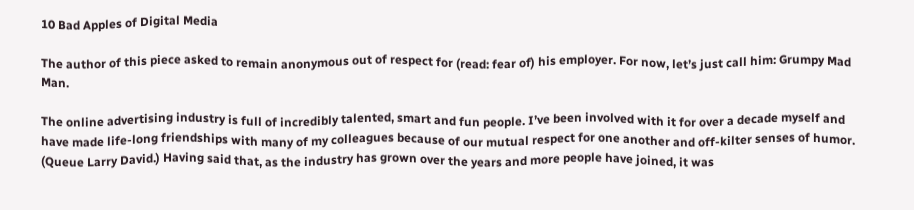10 Bad Apples of Digital Media

The author of this piece asked to remain anonymous out of respect for (read: fear of) his employer. For now, let’s just call him: Grumpy Mad Man.

The online advertising industry is full of incredibly talented, smart and fun people. I’ve been involved with it for over a decade myself and have made life-long friendships with many of my colleagues because of our mutual respect for one another and off-kilter senses of humor. (Queue Larry David.) Having said that, as the industry has grown over the years and more people have joined, it was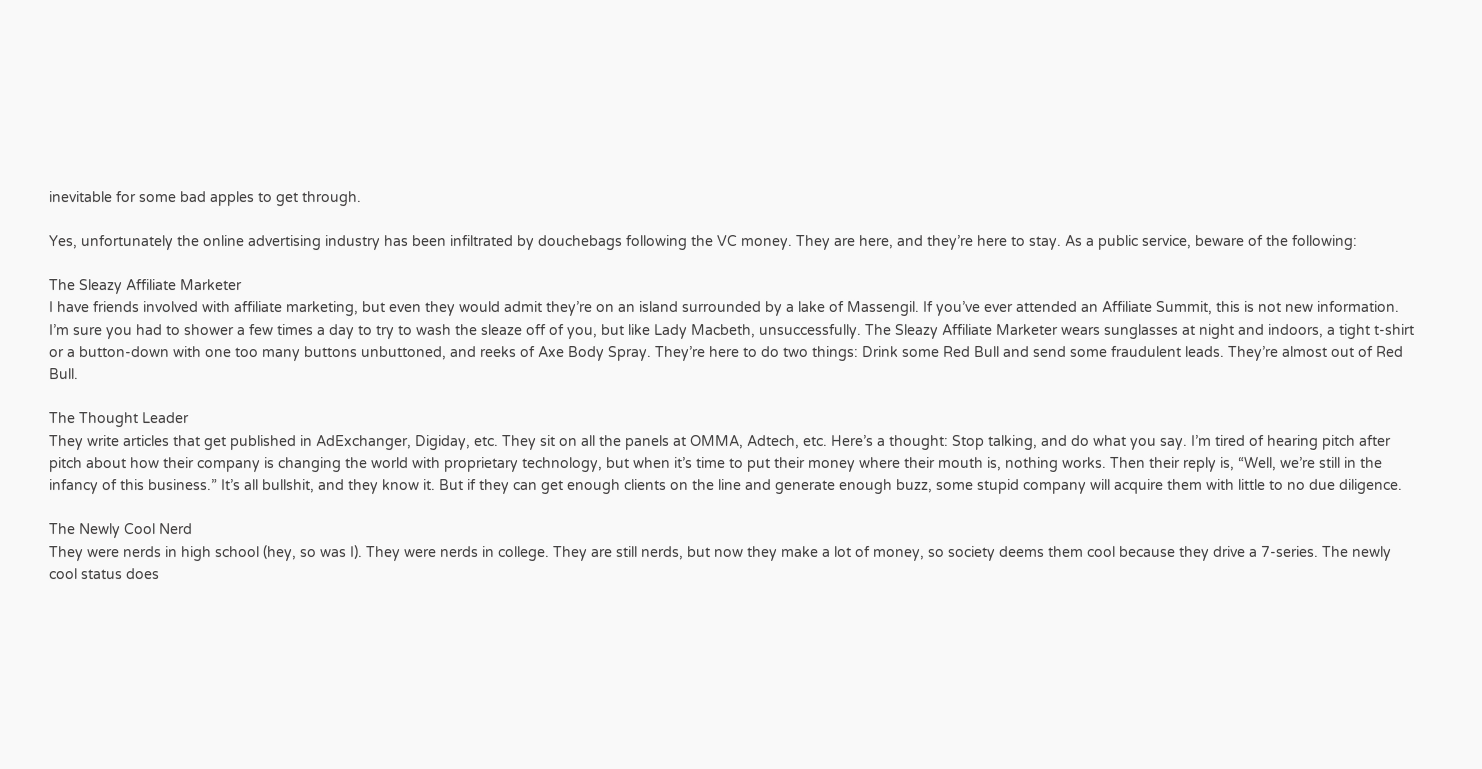inevitable for some bad apples to get through.

Yes, unfortunately the online advertising industry has been infiltrated by douchebags following the VC money. They are here, and they’re here to stay. As a public service, beware of the following:

The Sleazy Affiliate Marketer
I have friends involved with affiliate marketing, but even they would admit they’re on an island surrounded by a lake of Massengil. If you’ve ever attended an Affiliate Summit, this is not new information. I’m sure you had to shower a few times a day to try to wash the sleaze off of you, but like Lady Macbeth, unsuccessfully. The Sleazy Affiliate Marketer wears sunglasses at night and indoors, a tight t-shirt or a button-down with one too many buttons unbuttoned, and reeks of Axe Body Spray. They’re here to do two things: Drink some Red Bull and send some fraudulent leads. They’re almost out of Red Bull.

The Thought Leader
They write articles that get published in AdExchanger, Digiday, etc. They sit on all the panels at OMMA, Adtech, etc. Here’s a thought: Stop talking, and do what you say. I’m tired of hearing pitch after pitch about how their company is changing the world with proprietary technology, but when it’s time to put their money where their mouth is, nothing works. Then their reply is, “Well, we’re still in the infancy of this business.” It’s all bullshit, and they know it. But if they can get enough clients on the line and generate enough buzz, some stupid company will acquire them with little to no due diligence.

The Newly Cool Nerd
They were nerds in high school (hey, so was I). They were nerds in college. They are still nerds, but now they make a lot of money, so society deems them cool because they drive a 7-series. The newly cool status does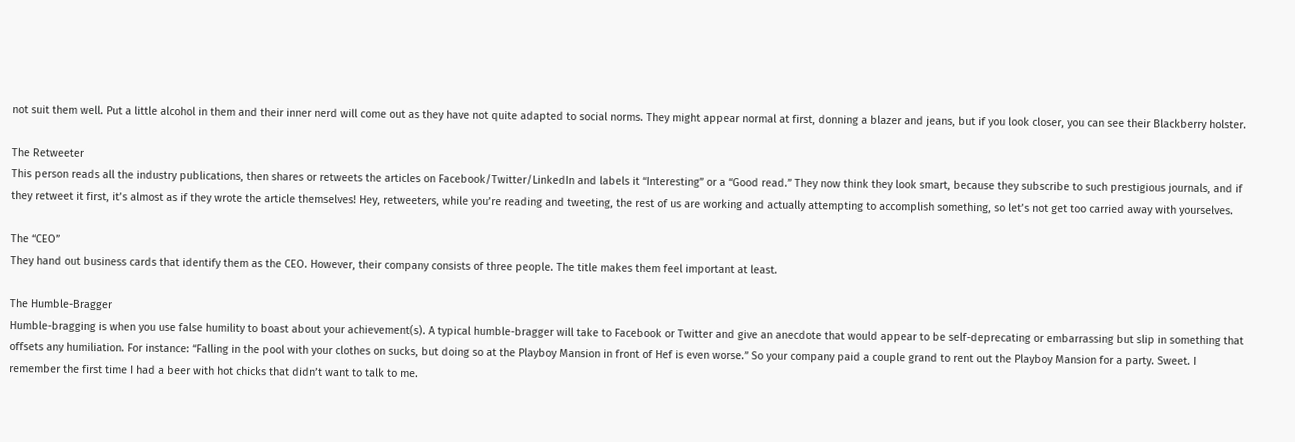not suit them well. Put a little alcohol in them and their inner nerd will come out as they have not quite adapted to social norms. They might appear normal at first, donning a blazer and jeans, but if you look closer, you can see their Blackberry holster.

The Retweeter
This person reads all the industry publications, then shares or retweets the articles on Facebook/Twitter/LinkedIn and labels it “Interesting” or a “Good read.” They now think they look smart, because they subscribe to such prestigious journals, and if they retweet it first, it’s almost as if they wrote the article themselves! Hey, retweeters, while you’re reading and tweeting, the rest of us are working and actually attempting to accomplish something, so let’s not get too carried away with yourselves.

The “CEO”
They hand out business cards that identify them as the CEO. However, their company consists of three people. The title makes them feel important at least.

The Humble-Bragger
Humble-bragging is when you use false humility to boast about your achievement(s). A typical humble-bragger will take to Facebook or Twitter and give an anecdote that would appear to be self-deprecating or embarrassing but slip in something that offsets any humiliation. For instance: “Falling in the pool with your clothes on sucks, but doing so at the Playboy Mansion in front of Hef is even worse.” So your company paid a couple grand to rent out the Playboy Mansion for a party. Sweet. I remember the first time I had a beer with hot chicks that didn’t want to talk to me.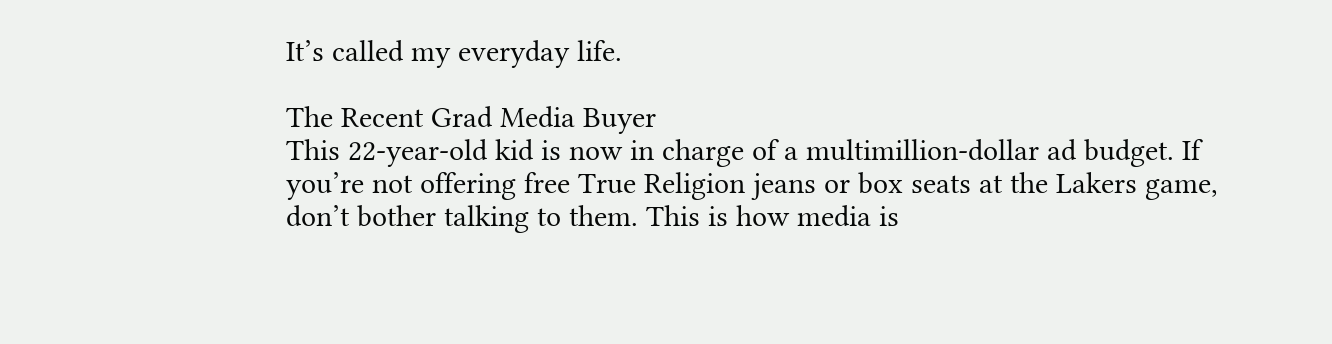It’s called my everyday life.

The Recent Grad Media Buyer
This 22-year-old kid is now in charge of a multimillion-dollar ad budget. If you’re not offering free True Religion jeans or box seats at the Lakers game, don’t bother talking to them. This is how media is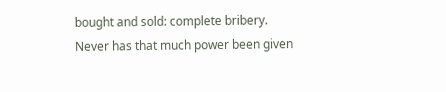bought and sold: complete bribery. Never has that much power been given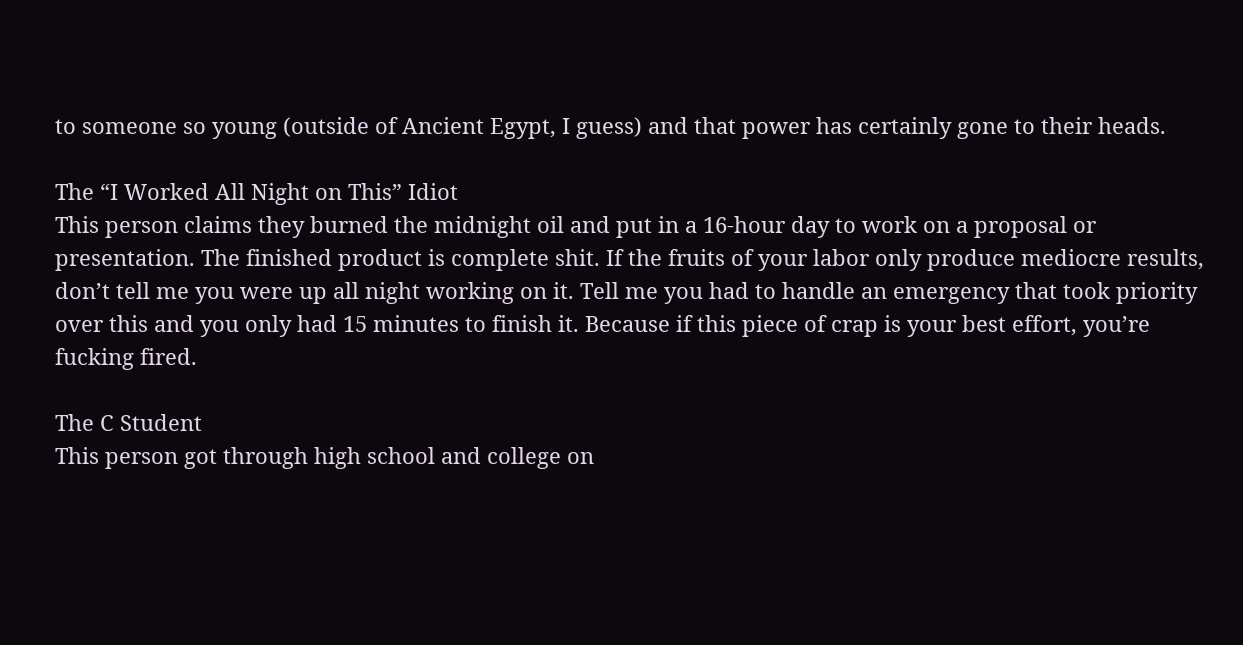to someone so young (outside of Ancient Egypt, I guess) and that power has certainly gone to their heads.

The “I Worked All Night on This” Idiot
This person claims they burned the midnight oil and put in a 16-hour day to work on a proposal or presentation. The finished product is complete shit. If the fruits of your labor only produce mediocre results, don’t tell me you were up all night working on it. Tell me you had to handle an emergency that took priority over this and you only had 15 minutes to finish it. Because if this piece of crap is your best effort, you’re fucking fired.

The C Student
This person got through high school and college on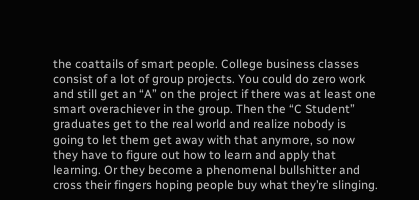the coattails of smart people. College business classes consist of a lot of group projects. You could do zero work and still get an “A” on the project if there was at least one smart overachiever in the group. Then the “C Student” graduates get to the real world and realize nobody is going to let them get away with that anymore, so now they have to figure out how to learn and apply that learning. Or they become a phenomenal bullshitter and cross their fingers hoping people buy what they’re slinging.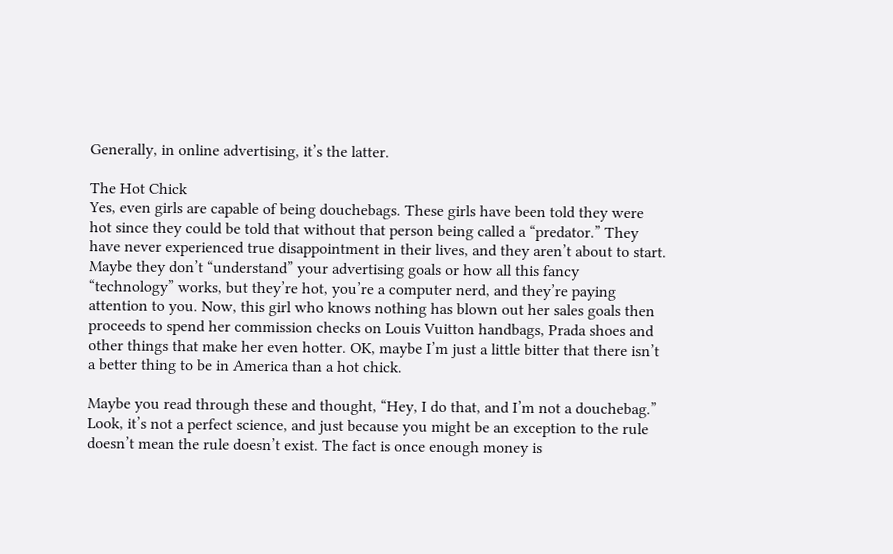Generally, in online advertising, it’s the latter.

The Hot Chick
Yes, even girls are capable of being douchebags. These girls have been told they were hot since they could be told that without that person being called a “predator.” They have never experienced true disappointment in their lives, and they aren’t about to start. Maybe they don’t “understand” your advertising goals or how all this fancy “technology” works, but they’re hot, you’re a computer nerd, and they’re paying attention to you. Now, this girl who knows nothing has blown out her sales goals then proceeds to spend her commission checks on Louis Vuitton handbags, Prada shoes and other things that make her even hotter. OK, maybe I’m just a little bitter that there isn’t a better thing to be in America than a hot chick.

Maybe you read through these and thought, “Hey, I do that, and I’m not a douchebag.” Look, it’s not a perfect science, and just because you might be an exception to the rule doesn’t mean the rule doesn’t exist. The fact is once enough money is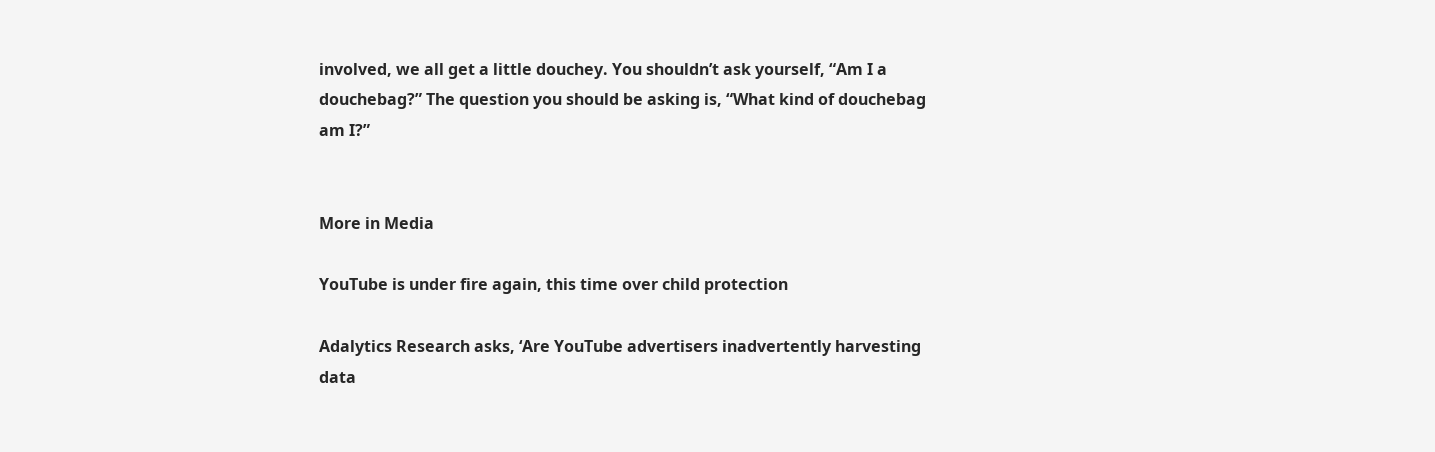involved, we all get a little douchey. You shouldn’t ask yourself, “Am I a douchebag?” The question you should be asking is, “What kind of douchebag am I?”


More in Media

YouTube is under fire again, this time over child protection

Adalytics Research asks, ‘Are YouTube advertisers inadvertently harvesting data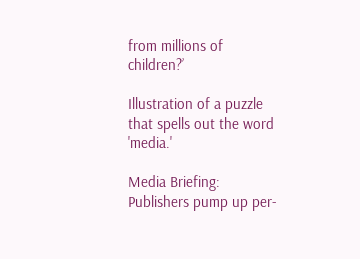from millions of children?’

Illustration of a puzzle that spells out the word 'media.'

Media Briefing: Publishers pump up per-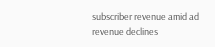subscriber revenue amid ad revenue declines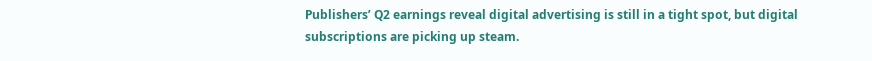Publishers’ Q2 earnings reveal digital advertising is still in a tight spot, but digital subscriptions are picking up steam.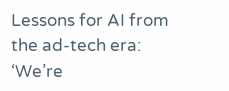Lessons for AI from the ad-tech era: ‘We’re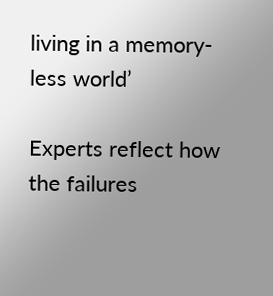living in a memory-less world’

Experts reflect how the failures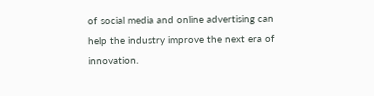of social media and online advertising can help the industry improve the next era of innovation.